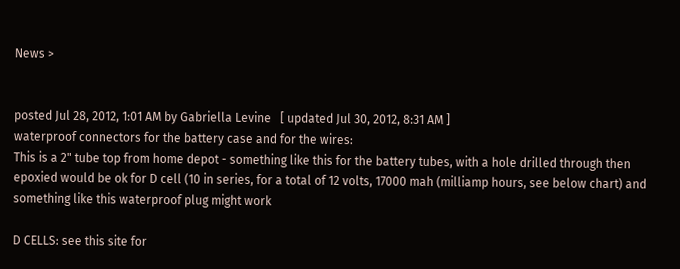News >


posted Jul 28, 2012, 1:01 AM by Gabriella Levine   [ updated Jul 30, 2012, 8:31 AM ]
waterproof connectors for the battery case and for the wires:
This is a 2" tube top from home depot - something like this for the battery tubes, with a hole drilled through then epoxied would be ok for D cell (10 in series, for a total of 12 volts, 17000 mah (milliamp hours, see below chart) and something like this waterproof plug might work

D CELLS: see this site for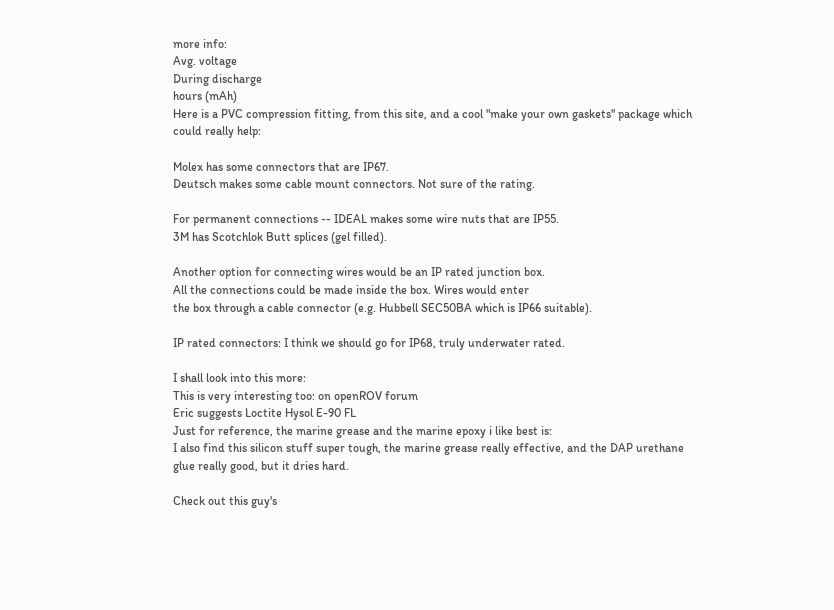more info:
Avg. voltage
During discharge
hours (mAh)
Here is a PVC compression fitting, from this site, and a cool "make your own gaskets" package which could really help:

Molex has some connectors that are IP67.
Deutsch makes some cable mount connectors. Not sure of the rating.

For permanent connections -- IDEAL makes some wire nuts that are IP55.
3M has Scotchlok Butt splices (gel filled).

Another option for connecting wires would be an IP rated junction box.
All the connections could be made inside the box. Wires would enter
the box through a cable connector (e.g. Hubbell SEC50BA which is IP66 suitable).

IP rated connectors: I think we should go for IP68, truly underwater rated.

I shall look into this more:
This is very interesting too: on openROV forum
Eric suggests Loctite Hysol E-90 FL
Just for reference, the marine grease and the marine epoxy i like best is:
I also find this silicon stuff super tough, the marine grease really effective, and the DAP urethane glue really good, but it dries hard.

Check out this guy's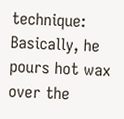technique: Basically, he pours hot wax over the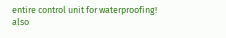entire control unit for waterproofing!
also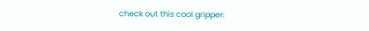check out this cool gripper: